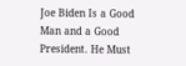Joe Biden Is a Good Man and a Good President. He Must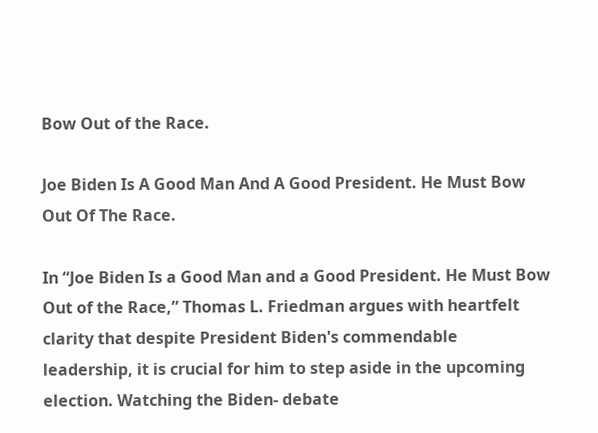Bow Out of the Race.

Joe Biden Is A Good Man And A Good President. He Must Bow Out Of The Race.

In “Joe Biden Is a Good Man and a Good President. He Must Bow Out of the Race,” Thomas L. Friedman argues with heartfelt clarity that despite President Biden's commendable leadership, it is crucial for him to step aside in the upcoming election. Watching the Biden- debate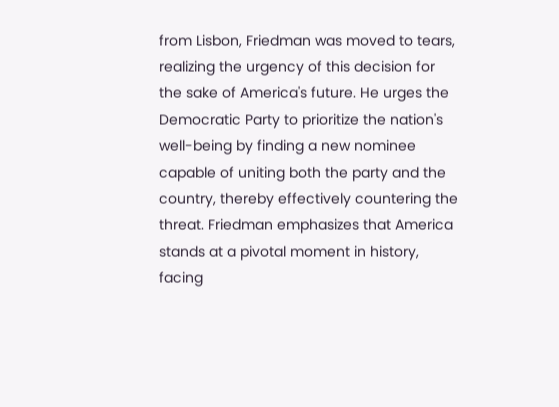from Lisbon, Friedman was moved to tears, realizing the urgency of this decision for the sake of America's future. He urges the Democratic Party to prioritize the nation's well-being by finding a new nominee capable of uniting both the party and the country, thereby effectively countering the threat. Friedman emphasizes that America stands at a pivotal moment in history, facing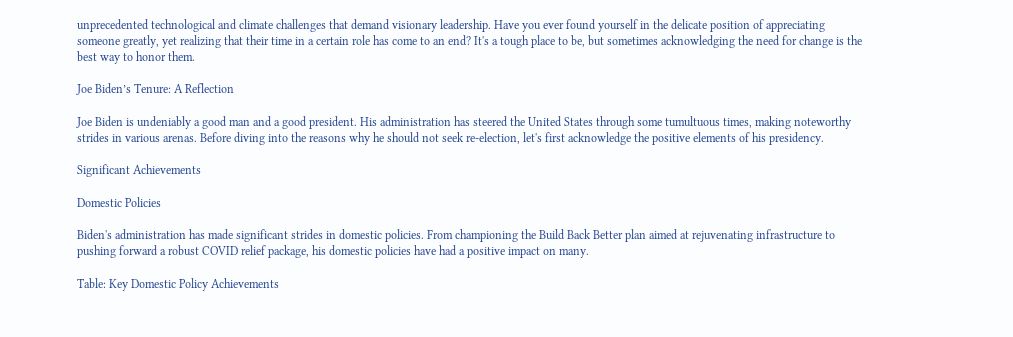unprecedented technological and climate challenges that demand visionary leadership. Have you ever found yourself in the delicate position of appreciating someone greatly, yet realizing that their time in a certain role has come to an end? It's a tough place to be, but sometimes acknowledging the need for change is the best way to honor them.

Joe Biden’s Tenure: A Reflection

Joe Biden is undeniably a good man and a good president. His administration has steered the United States through some tumultuous times, making noteworthy strides in various arenas. Before diving into the reasons why he should not seek re-election, let's first acknowledge the positive elements of his presidency.

Significant Achievements

Domestic Policies

Biden's administration has made significant strides in domestic policies. From championing the Build Back Better plan aimed at rejuvenating infrastructure to pushing forward a robust COVID relief package, his domestic policies have had a positive impact on many.

Table: Key Domestic Policy Achievements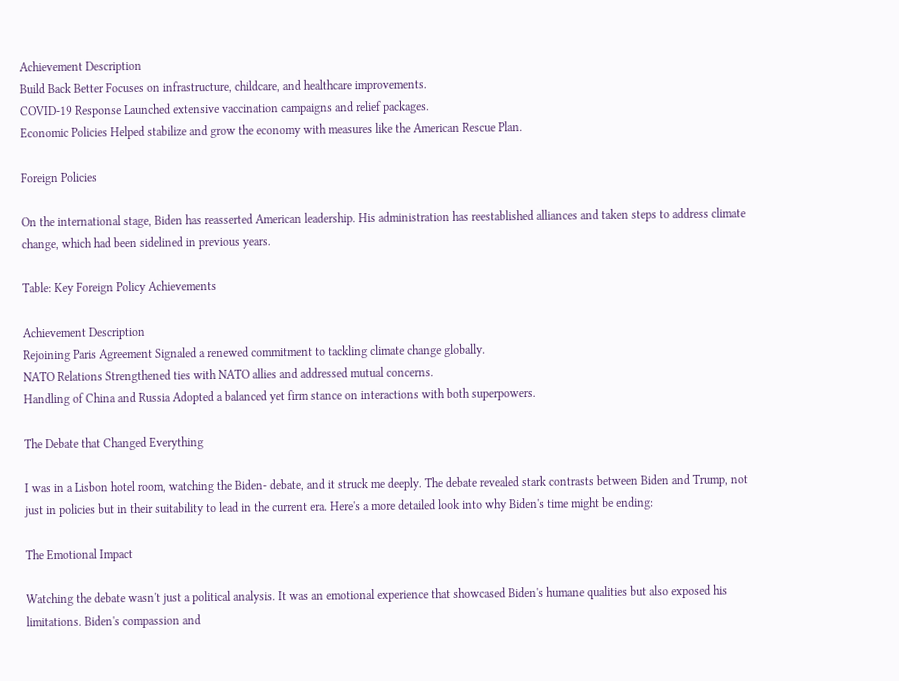Achievement Description
Build Back Better Focuses on infrastructure, childcare, and healthcare improvements.
COVID-19 Response Launched extensive vaccination campaigns and relief packages.
Economic Policies Helped stabilize and grow the economy with measures like the American Rescue Plan.

Foreign Policies

On the international stage, Biden has reasserted American leadership. His administration has reestablished alliances and taken steps to address climate change, which had been sidelined in previous years.

Table: Key Foreign Policy Achievements

Achievement Description
Rejoining Paris Agreement Signaled a renewed commitment to tackling climate change globally.
NATO Relations Strengthened ties with NATO allies and addressed mutual concerns.
Handling of China and Russia Adopted a balanced yet firm stance on interactions with both superpowers.

The Debate that Changed Everything

I was in a Lisbon hotel room, watching the Biden- debate, and it struck me deeply. The debate revealed stark contrasts between Biden and Trump, not just in policies but in their suitability to lead in the current era. Here's a more detailed look into why Biden's time might be ending:

The Emotional Impact

Watching the debate wasn't just a political analysis. It was an emotional experience that showcased Biden's humane qualities but also exposed his limitations. Biden's compassion and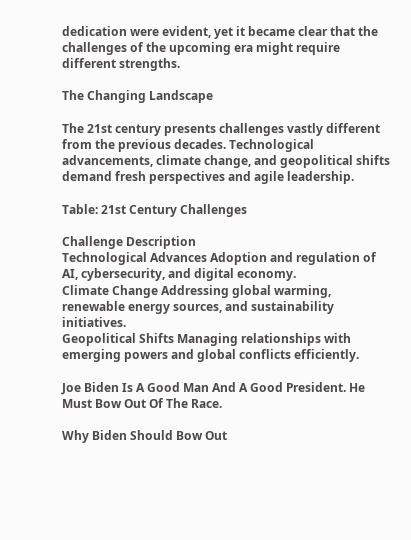dedication were evident, yet it became clear that the challenges of the upcoming era might require different strengths.

The Changing Landscape

The 21st century presents challenges vastly different from the previous decades. Technological advancements, climate change, and geopolitical shifts demand fresh perspectives and agile leadership.

Table: 21st Century Challenges

Challenge Description
Technological Advances Adoption and regulation of AI, cybersecurity, and digital economy.
Climate Change Addressing global warming, renewable energy sources, and sustainability initiatives.
Geopolitical Shifts Managing relationships with emerging powers and global conflicts efficiently.

Joe Biden Is A Good Man And A Good President. He Must Bow Out Of The Race.

Why Biden Should Bow Out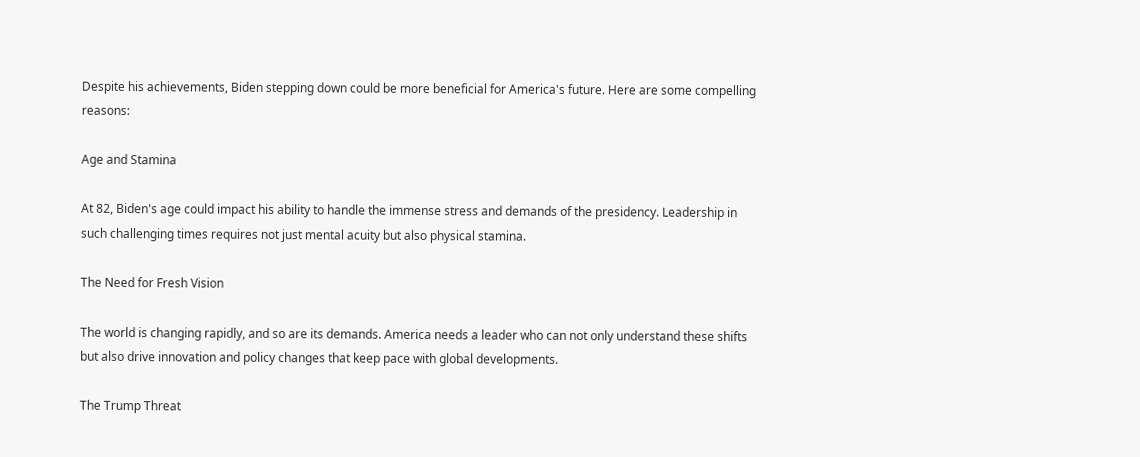Despite his achievements, Biden stepping down could be more beneficial for America's future. Here are some compelling reasons:

Age and Stamina

At 82, Biden's age could impact his ability to handle the immense stress and demands of the presidency. Leadership in such challenging times requires not just mental acuity but also physical stamina.

The Need for Fresh Vision

The world is changing rapidly, and so are its demands. America needs a leader who can not only understand these shifts but also drive innovation and policy changes that keep pace with global developments.

The Trump Threat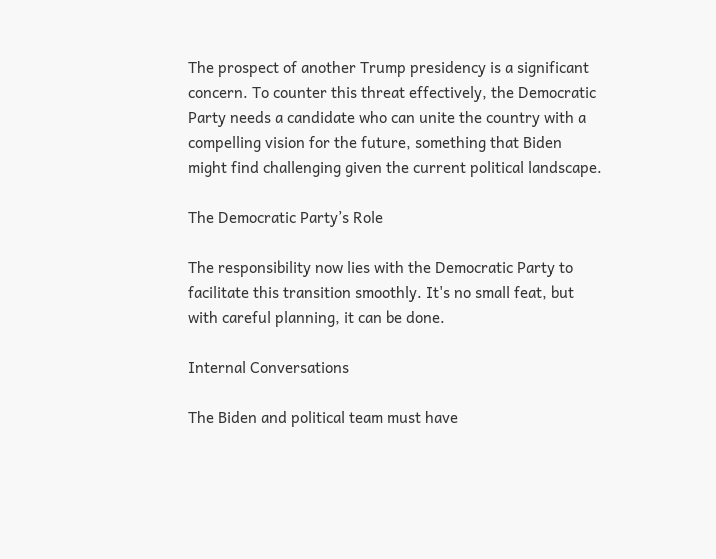The prospect of another Trump presidency is a significant concern. To counter this threat effectively, the Democratic Party needs a candidate who can unite the country with a compelling vision for the future, something that Biden might find challenging given the current political landscape.

The Democratic Party’s Role

The responsibility now lies with the Democratic Party to facilitate this transition smoothly. It's no small feat, but with careful planning, it can be done.

Internal Conversations

The Biden and political team must have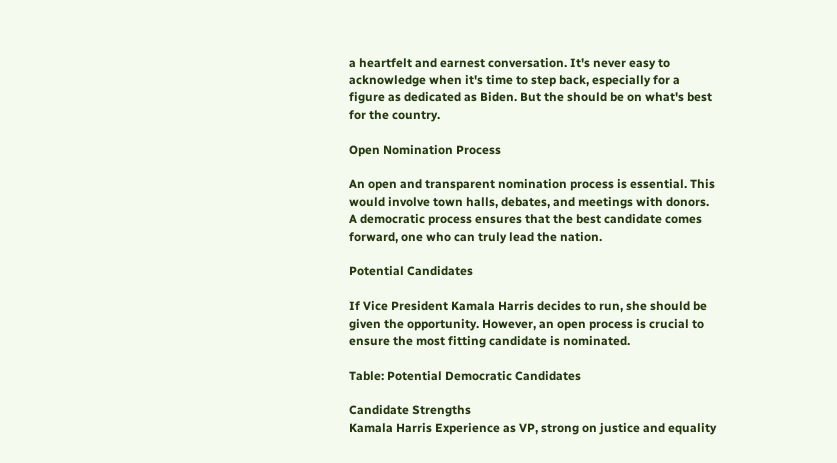a heartfelt and earnest conversation. It's never easy to acknowledge when it's time to step back, especially for a figure as dedicated as Biden. But the should be on what's best for the country.

Open Nomination Process

An open and transparent nomination process is essential. This would involve town halls, debates, and meetings with donors. A democratic process ensures that the best candidate comes forward, one who can truly lead the nation.

Potential Candidates

If Vice President Kamala Harris decides to run, she should be given the opportunity. However, an open process is crucial to ensure the most fitting candidate is nominated.

Table: Potential Democratic Candidates

Candidate Strengths
Kamala Harris Experience as VP, strong on justice and equality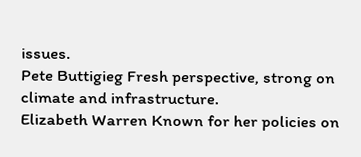issues.
Pete Buttigieg Fresh perspective, strong on climate and infrastructure.
Elizabeth Warren Known for her policies on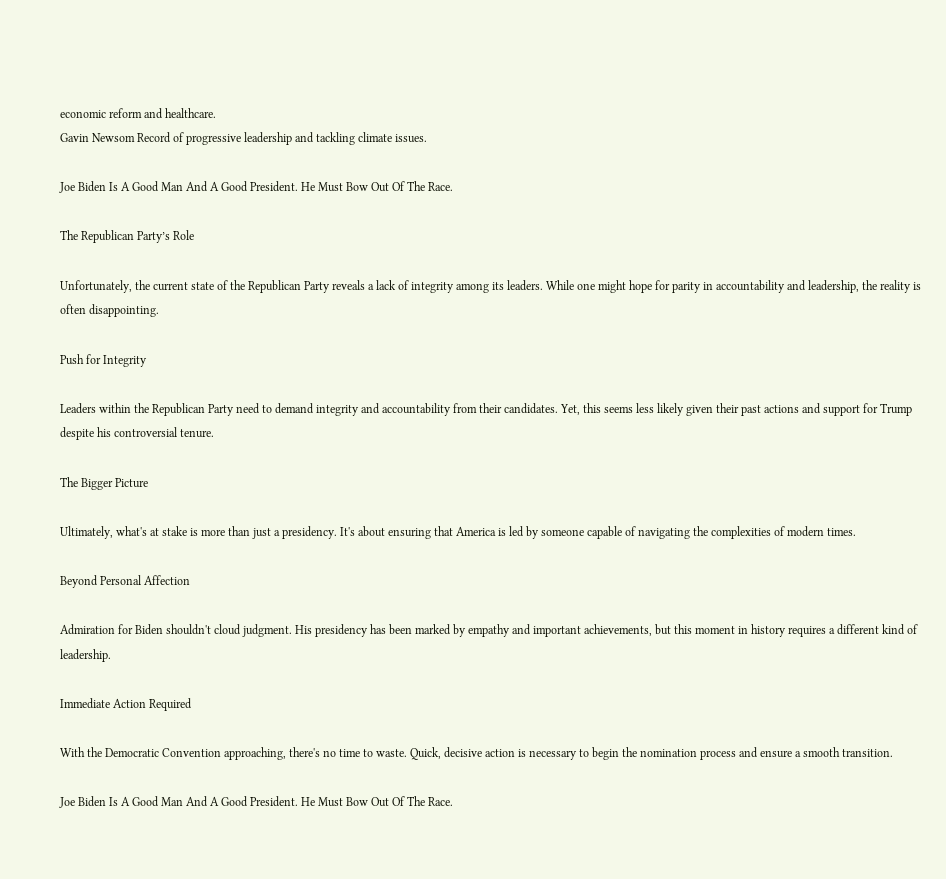economic reform and healthcare.
Gavin Newsom Record of progressive leadership and tackling climate issues.

Joe Biden Is A Good Man And A Good President. He Must Bow Out Of The Race.

The Republican Party’s Role

Unfortunately, the current state of the Republican Party reveals a lack of integrity among its leaders. While one might hope for parity in accountability and leadership, the reality is often disappointing.

Push for Integrity

Leaders within the Republican Party need to demand integrity and accountability from their candidates. Yet, this seems less likely given their past actions and support for Trump despite his controversial tenure.

The Bigger Picture

Ultimately, what's at stake is more than just a presidency. It's about ensuring that America is led by someone capable of navigating the complexities of modern times.

Beyond Personal Affection

Admiration for Biden shouldn't cloud judgment. His presidency has been marked by empathy and important achievements, but this moment in history requires a different kind of leadership.

Immediate Action Required

With the Democratic Convention approaching, there's no time to waste. Quick, decisive action is necessary to begin the nomination process and ensure a smooth transition.

Joe Biden Is A Good Man And A Good President. He Must Bow Out Of The Race.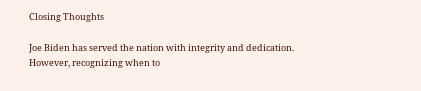Closing Thoughts

Joe Biden has served the nation with integrity and dedication. However, recognizing when to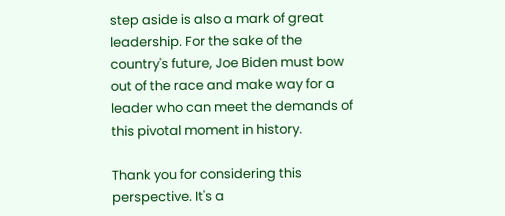step aside is also a mark of great leadership. For the sake of the country's future, Joe Biden must bow out of the race and make way for a leader who can meet the demands of this pivotal moment in history.

Thank you for considering this perspective. It's a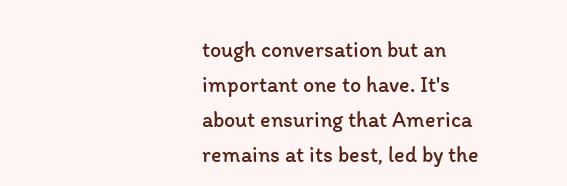tough conversation but an important one to have. It's about ensuring that America remains at its best, led by the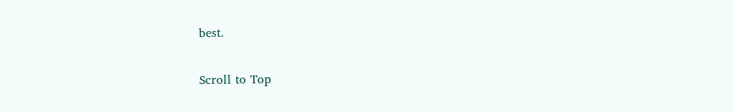best.

Scroll to Top